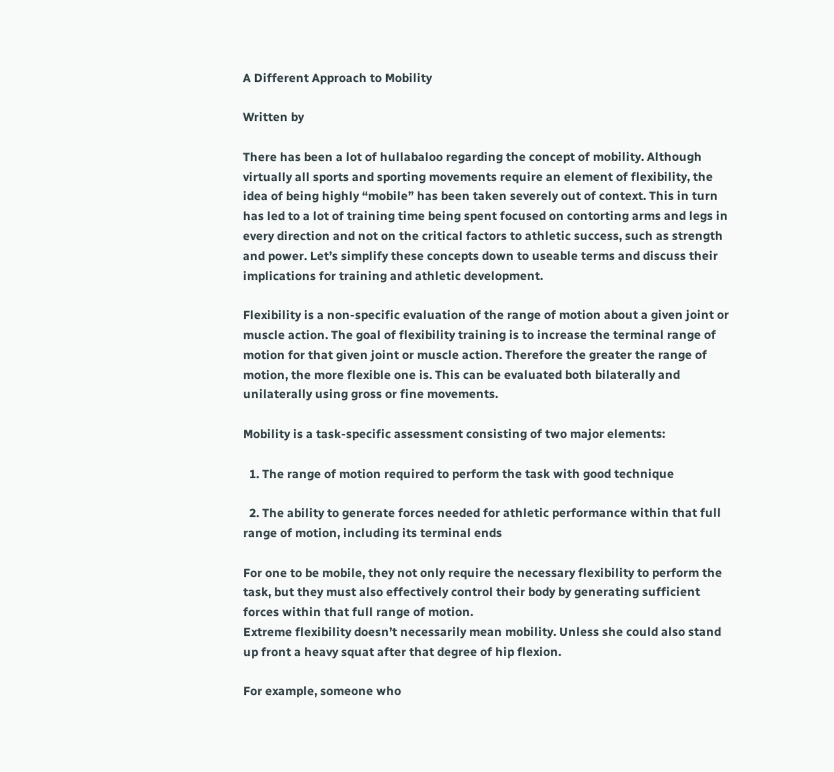A Different Approach to Mobility

Written by

There has been a lot of hullabaloo regarding the concept of mobility. Although virtually all sports and sporting movements require an element of flexibility, the idea of being highly “mobile” has been taken severely out of context. This in turn has led to a lot of training time being spent focused on contorting arms and legs in every direction and not on the critical factors to athletic success, such as strength and power. Let’s simplify these concepts down to useable terms and discuss their implications for training and athletic development.

Flexibility is a non-specific evaluation of the range of motion about a given joint or muscle action. The goal of flexibility training is to increase the terminal range of motion for that given joint or muscle action. Therefore the greater the range of motion, the more flexible one is. This can be evaluated both bilaterally and unilaterally using gross or fine movements.

Mobility is a task-specific assessment consisting of two major elements:

  1. The range of motion required to perform the task with good technique

  2. The ability to generate forces needed for athletic performance within that full range of motion, including its terminal ends

For one to be mobile, they not only require the necessary flexibility to perform the task, but they must also effectively control their body by generating sufficient forces within that full range of motion.
Extreme flexibility doesn’t necessarily mean mobility. Unless she could also stand up front a heavy squat after that degree of hip flexion.

For example, someone who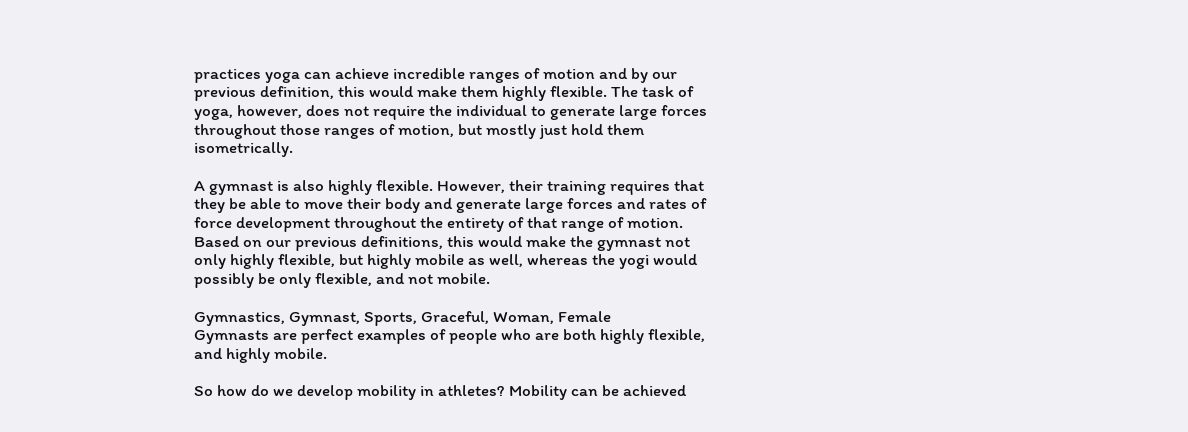practices yoga can achieve incredible ranges of motion and by our previous definition, this would make them highly flexible. The task of yoga, however, does not require the individual to generate large forces throughout those ranges of motion, but mostly just hold them isometrically.

A gymnast is also highly flexible. However, their training requires that they be able to move their body and generate large forces and rates of force development throughout the entirety of that range of motion. Based on our previous definitions, this would make the gymnast not only highly flexible, but highly mobile as well, whereas the yogi would possibly be only flexible, and not mobile.

Gymnastics, Gymnast, Sports, Graceful, Woman, Female
Gymnasts are perfect examples of people who are both highly flexible, and highly mobile.

So how do we develop mobility in athletes? Mobility can be achieved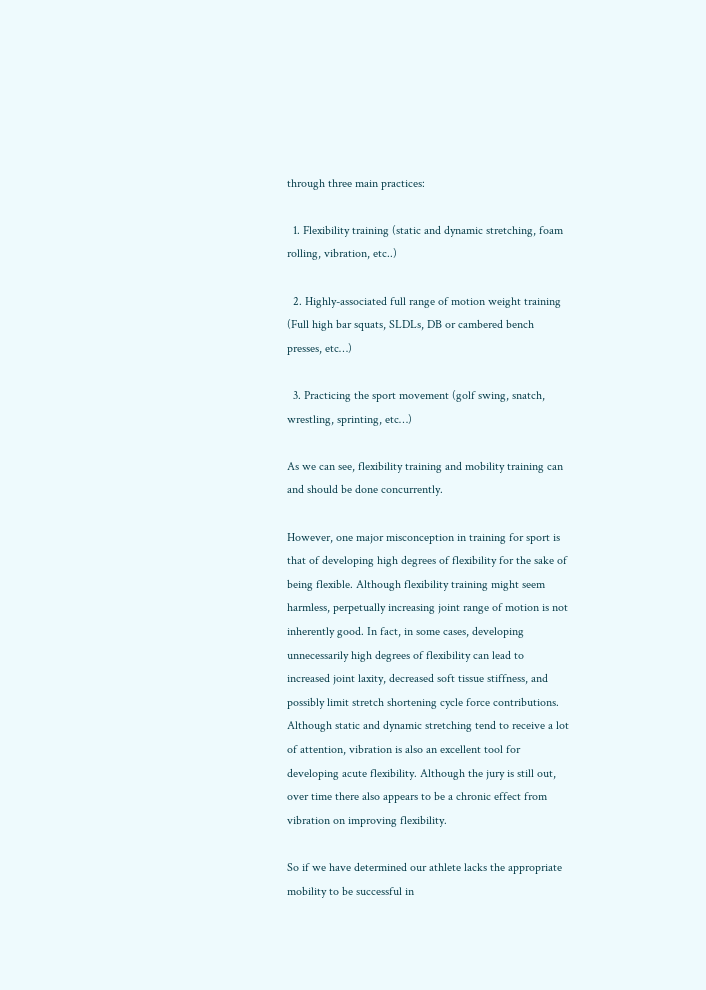through three main practices:

  1. Flexibility training (static and dynamic stretching, foam rolling, vibration, etc..)

  2. Highly-associated full range of motion weight training (Full high bar squats, SLDLs, DB or cambered bench presses, etc…)

  3. Practicing the sport movement (golf swing, snatch, wrestling, sprinting, etc…)

As we can see, flexibility training and mobility training can and should be done concurrently.

However, one major misconception in training for sport is that of developing high degrees of flexibility for the sake of being flexible. Although flexibility training might seem harmless, perpetually increasing joint range of motion is not inherently good. In fact, in some cases, developing unnecessarily high degrees of flexibility can lead to increased joint laxity, decreased soft tissue stiffness, and possibly limit stretch shortening cycle force contributions. Although static and dynamic stretching tend to receive a lot of attention, vibration is also an excellent tool for developing acute flexibility. Although the jury is still out, over time there also appears to be a chronic effect from vibration on improving flexibility.

So if we have determined our athlete lacks the appropriate mobility to be successful in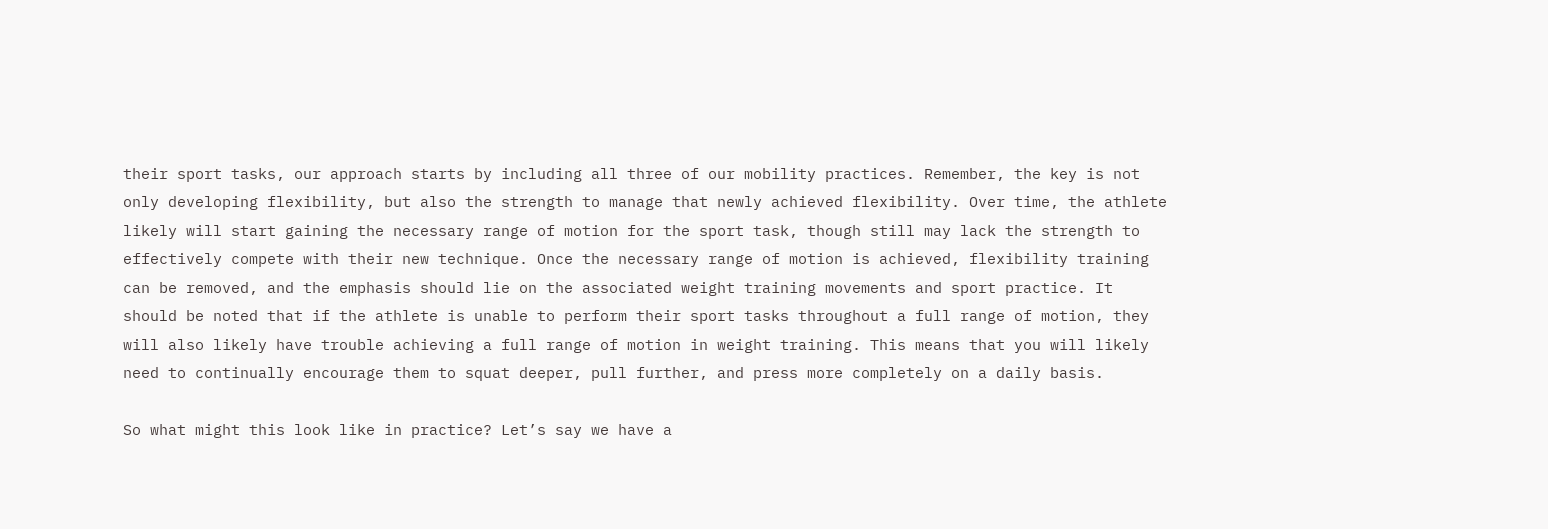their sport tasks, our approach starts by including all three of our mobility practices. Remember, the key is not only developing flexibility, but also the strength to manage that newly achieved flexibility. Over time, the athlete likely will start gaining the necessary range of motion for the sport task, though still may lack the strength to effectively compete with their new technique. Once the necessary range of motion is achieved, flexibility training can be removed, and the emphasis should lie on the associated weight training movements and sport practice. It should be noted that if the athlete is unable to perform their sport tasks throughout a full range of motion, they will also likely have trouble achieving a full range of motion in weight training. This means that you will likely need to continually encourage them to squat deeper, pull further, and press more completely on a daily basis.

So what might this look like in practice? Let’s say we have a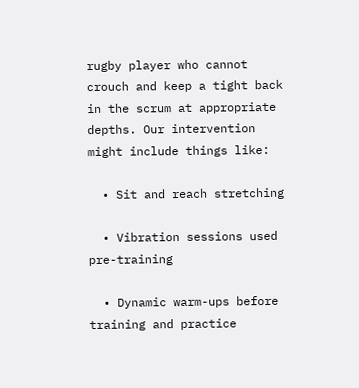rugby player who cannot crouch and keep a tight back in the scrum at appropriate depths. Our intervention might include things like:

  • Sit and reach stretching

  • Vibration sessions used pre-training

  • Dynamic warm-ups before training and practice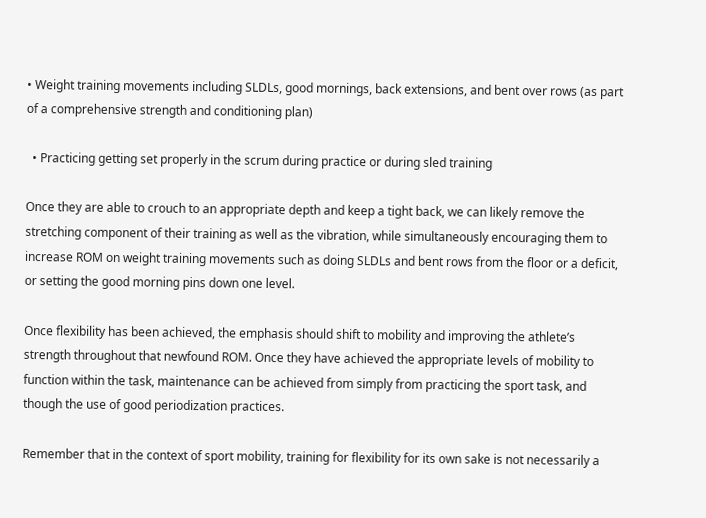• Weight training movements including SLDLs, good mornings, back extensions, and bent over rows (as part of a comprehensive strength and conditioning plan)

  • Practicing getting set properly in the scrum during practice or during sled training

Once they are able to crouch to an appropriate depth and keep a tight back, we can likely remove the stretching component of their training as well as the vibration, while simultaneously encouraging them to increase ROM on weight training movements such as doing SLDLs and bent rows from the floor or a deficit, or setting the good morning pins down one level.

Once flexibility has been achieved, the emphasis should shift to mobility and improving the athlete’s strength throughout that newfound ROM. Once they have achieved the appropriate levels of mobility to function within the task, maintenance can be achieved from simply from practicing the sport task, and though the use of good periodization practices.

Remember that in the context of sport mobility, training for flexibility for its own sake is not necessarily a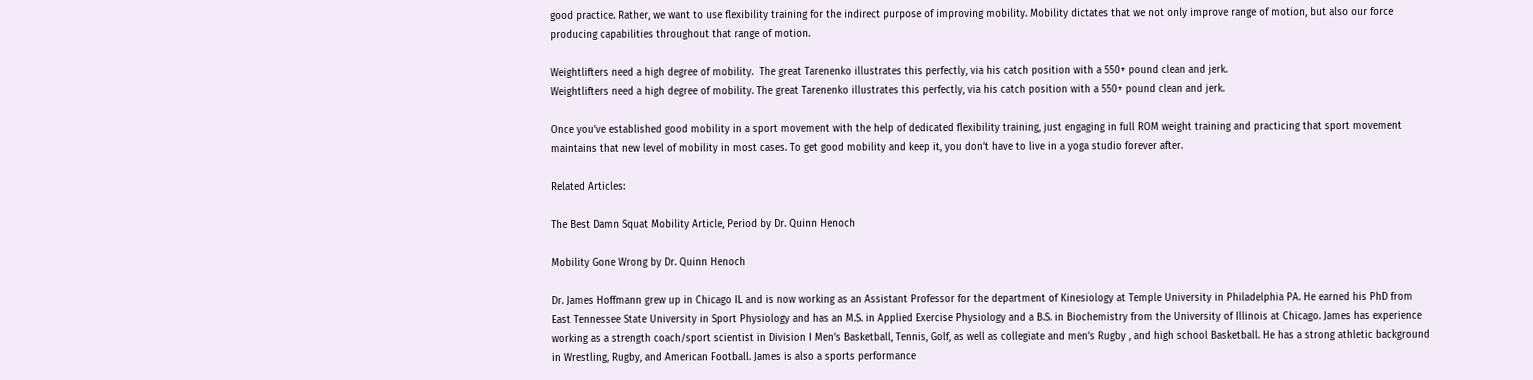good practice. Rather, we want to use flexibility training for the indirect purpose of improving mobility. Mobility dictates that we not only improve range of motion, but also our force producing capabilities throughout that range of motion.

Weightlifters need a high degree of mobility.  The great Tarenenko illustrates this perfectly, via his catch position with a 550+ pound clean and jerk.
Weightlifters need a high degree of mobility. The great Tarenenko illustrates this perfectly, via his catch position with a 550+ pound clean and jerk.

Once you’ve established good mobility in a sport movement with the help of dedicated flexibility training, just engaging in full ROM weight training and practicing that sport movement maintains that new level of mobility in most cases. To get good mobility and keep it, you don’t have to live in a yoga studio forever after.

Related Articles:

The Best Damn Squat Mobility Article, Period by Dr. Quinn Henoch

Mobility Gone Wrong by Dr. Quinn Henoch

Dr. James Hoffmann grew up in Chicago IL and is now working as an Assistant Professor for the department of Kinesiology at Temple University in Philadelphia PA. He earned his PhD from East Tennessee State University in Sport Physiology and has an M.S. in Applied Exercise Physiology and a B.S. in Biochemistry from the University of Illinois at Chicago. James has experience working as a strength coach/sport scientist in Division I Men’s Basketball, Tennis, Golf, as well as collegiate and men’s Rugby , and high school Basketball. He has a strong athletic background in Wrestling, Rugby, and American Football. James is also a sports performance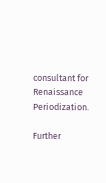consultant for Renaissance Periodization.

Further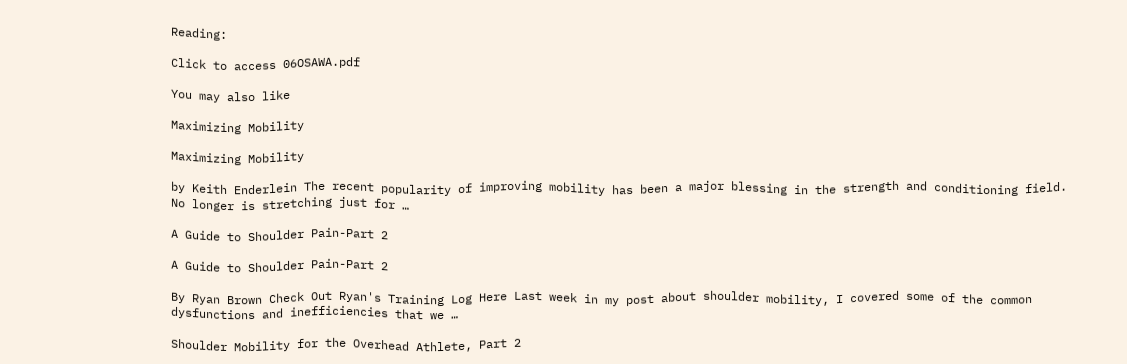Reading:

Click to access 06OSAWA.pdf

You may also like

Maximizing Mobility

Maximizing Mobility

by Keith Enderlein The recent popularity of improving mobility has been a major blessing in the strength and conditioning field.  No longer is stretching just for …

A Guide to Shoulder Pain-Part 2

A Guide to Shoulder Pain-Part 2

By Ryan Brown Check Out Ryan's Training Log Here Last week in my post about shoulder mobility, I covered some of the common dysfunctions and inefficiencies that we …

Shoulder Mobility for the Overhead Athlete, Part 2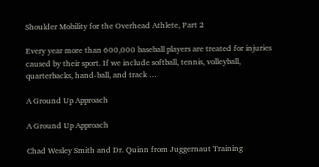Shoulder Mobility for the Overhead Athlete, Part 2

Every year more than 600,000 baseball players are treated for injuries caused by their sport. If we include softball, tennis, volleyball, quarterbacks, hand-ball, and track …

A Ground Up Approach

A Ground Up Approach

Chad Wesley Smith and Dr. Quinn from Juggernaut Training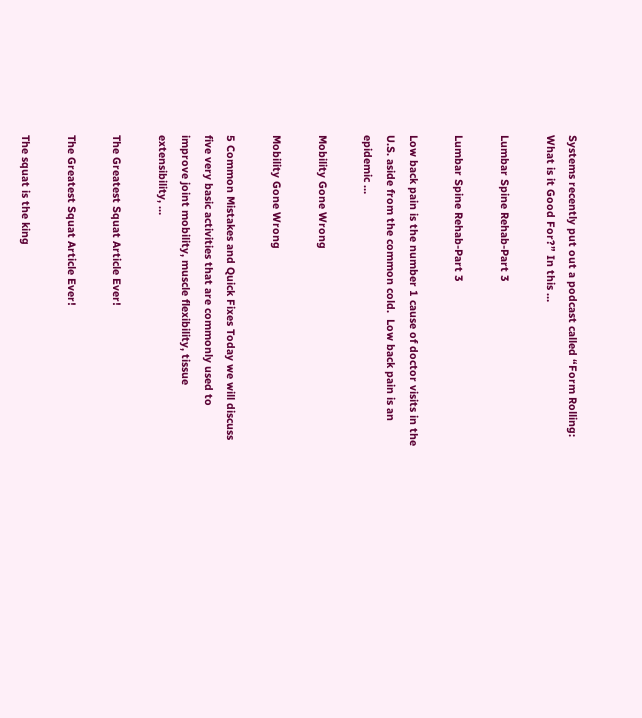Systems recently put out a podcast called “Form Rolling: What is it Good For?” In this …

Lumbar Spine Rehab-Part 3

Lumbar Spine Rehab-Part 3

Low back pain is the number 1 cause of doctor visits in the U.S. aside from the common cold.  Low back pain is an epidemic …

Mobility Gone Wrong

Mobility Gone Wrong

5 Common Mistakes and Quick Fixes Today we will discuss five very basic activities that are commonly used to improve joint mobility, muscle flexibility, tissue extensibility, …

The Greatest Squat Article Ever!

The Greatest Squat Article Ever!

The squat is the king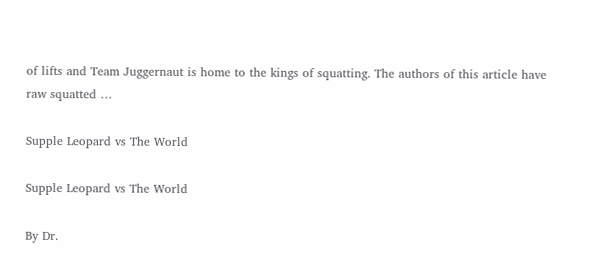of lifts and Team Juggernaut is home to the kings of squatting. The authors of this article have raw squatted …

Supple Leopard vs The World

Supple Leopard vs The World

By Dr.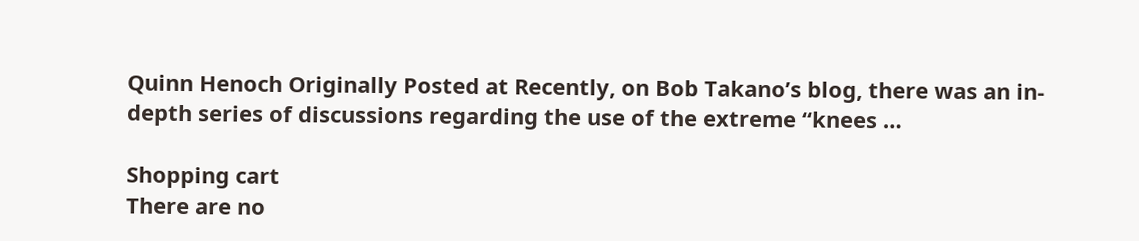Quinn Henoch Originally Posted at Recently, on Bob Takano’s blog, there was an in-depth series of discussions regarding the use of the extreme “knees …

Shopping cart
There are no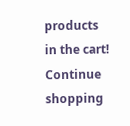products in the cart!
Continue shopping